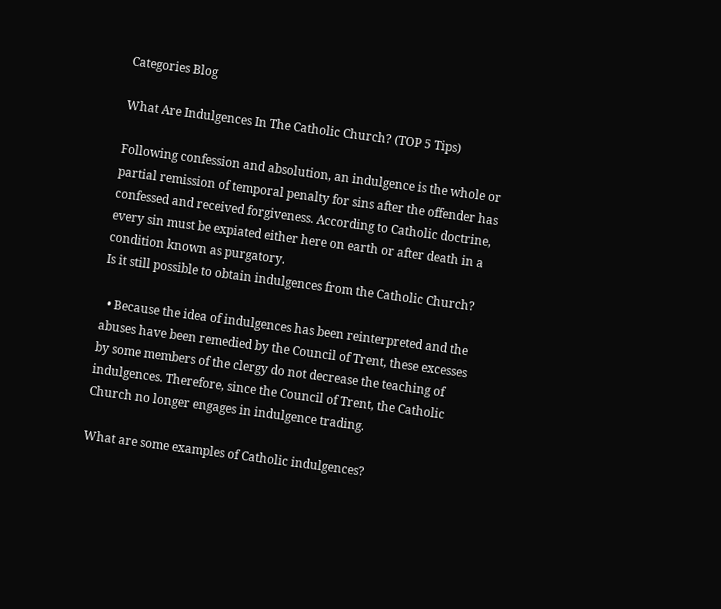Categories Blog

What Are Indulgences In The Catholic Church? (TOP 5 Tips)

Following confession and absolution, an indulgence is the whole or partial remission of temporal penalty for sins after the offender has confessed and received forgiveness. According to Catholic doctrine, every sin must be expiated either here on earth or after death in a condition known as purgatory.
Is it still possible to obtain indulgences from the Catholic Church?

  • Because the idea of indulgences has been reinterpreted and the abuses have been remedied by the Council of Trent, these excesses by some members of the clergy do not decrease the teaching of indulgences. Therefore, since the Council of Trent, the Catholic Church no longer engages in indulgence trading.

What are some examples of Catholic indulgences?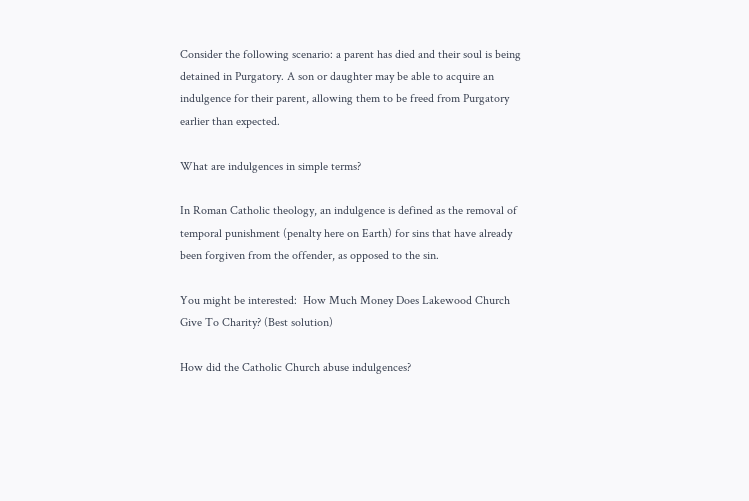Consider the following scenario: a parent has died and their soul is being detained in Purgatory. A son or daughter may be able to acquire an indulgence for their parent, allowing them to be freed from Purgatory earlier than expected.

What are indulgences in simple terms?

In Roman Catholic theology, an indulgence is defined as the removal of temporal punishment (penalty here on Earth) for sins that have already been forgiven from the offender, as opposed to the sin.

You might be interested:  How Much Money Does Lakewood Church Give To Charity? (Best solution)

How did the Catholic Church abuse indulgences?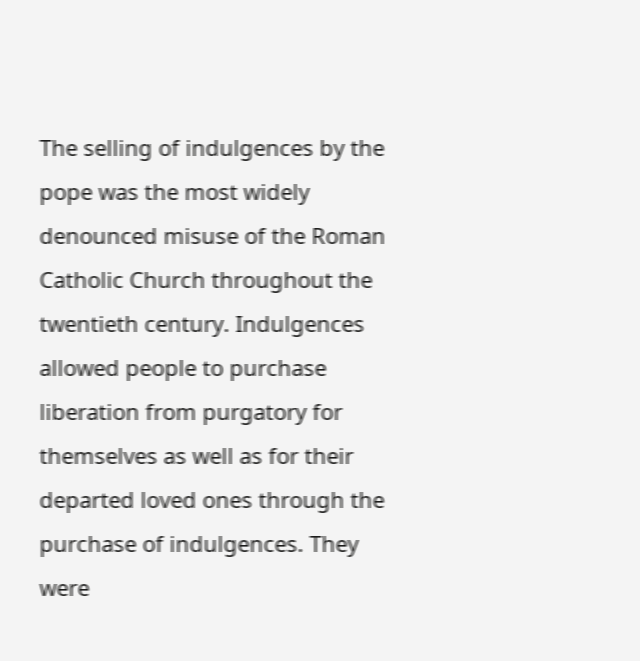The selling of indulgences by the pope was the most widely denounced misuse of the Roman Catholic Church throughout the twentieth century. Indulgences allowed people to purchase liberation from purgatory for themselves as well as for their departed loved ones through the purchase of indulgences. They were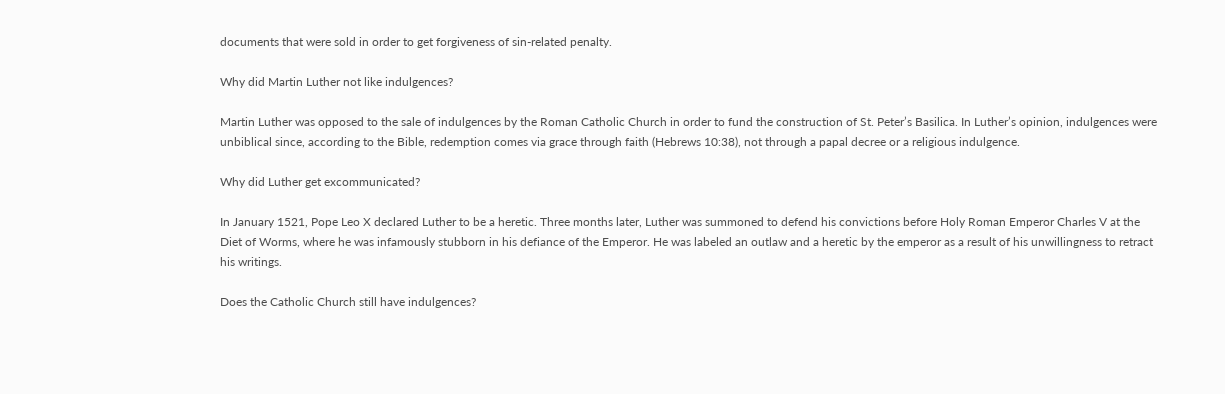documents that were sold in order to get forgiveness of sin-related penalty.

Why did Martin Luther not like indulgences?

Martin Luther was opposed to the sale of indulgences by the Roman Catholic Church in order to fund the construction of St. Peter’s Basilica. In Luther’s opinion, indulgences were unbiblical since, according to the Bible, redemption comes via grace through faith (Hebrews 10:38), not through a papal decree or a religious indulgence.

Why did Luther get excommunicated?

In January 1521, Pope Leo X declared Luther to be a heretic. Three months later, Luther was summoned to defend his convictions before Holy Roman Emperor Charles V at the Diet of Worms, where he was infamously stubborn in his defiance of the Emperor. He was labeled an outlaw and a heretic by the emperor as a result of his unwillingness to retract his writings.

Does the Catholic Church still have indulgences?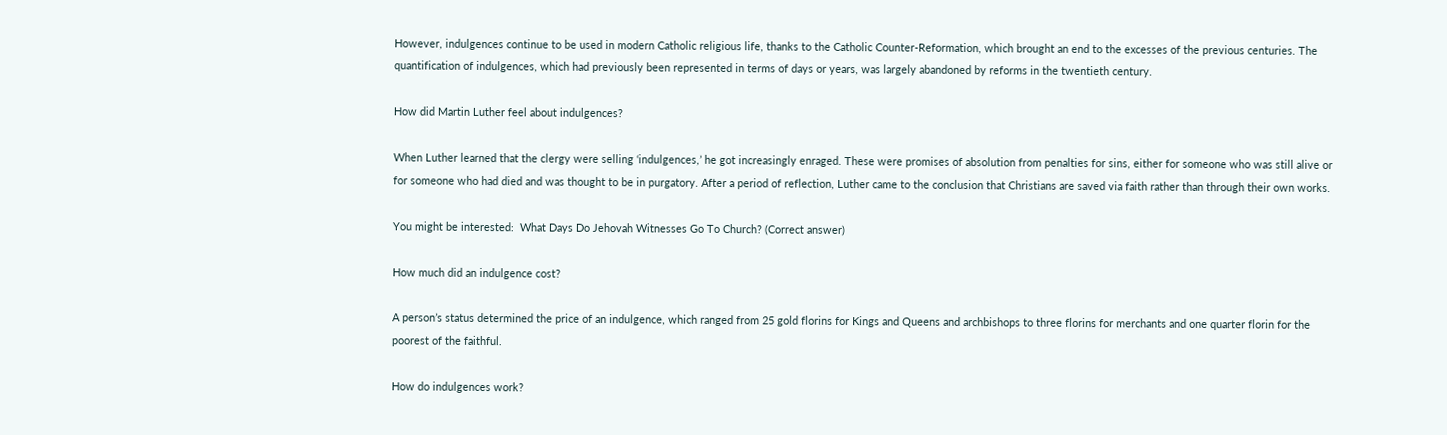However, indulgences continue to be used in modern Catholic religious life, thanks to the Catholic Counter-Reformation, which brought an end to the excesses of the previous centuries. The quantification of indulgences, which had previously been represented in terms of days or years, was largely abandoned by reforms in the twentieth century.

How did Martin Luther feel about indulgences?

When Luther learned that the clergy were selling ‘indulgences,’ he got increasingly enraged. These were promises of absolution from penalties for sins, either for someone who was still alive or for someone who had died and was thought to be in purgatory. After a period of reflection, Luther came to the conclusion that Christians are saved via faith rather than through their own works.

You might be interested:  What Days Do Jehovah Witnesses Go To Church? (Correct answer)

How much did an indulgence cost?

A person’s status determined the price of an indulgence, which ranged from 25 gold florins for Kings and Queens and archbishops to three florins for merchants and one quarter florin for the poorest of the faithful.

How do indulgences work?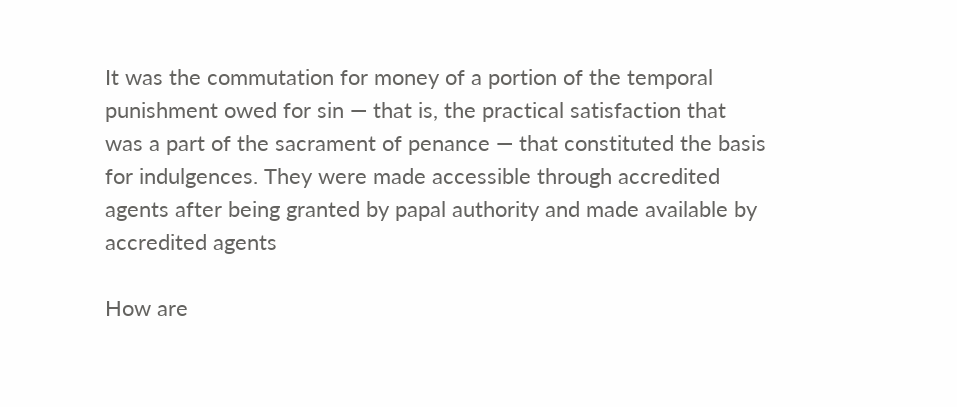It was the commutation for money of a portion of the temporal punishment owed for sin — that is, the practical satisfaction that was a part of the sacrament of penance — that constituted the basis for indulgences. They were made accessible through accredited agents after being granted by papal authority and made available by accredited agents

How are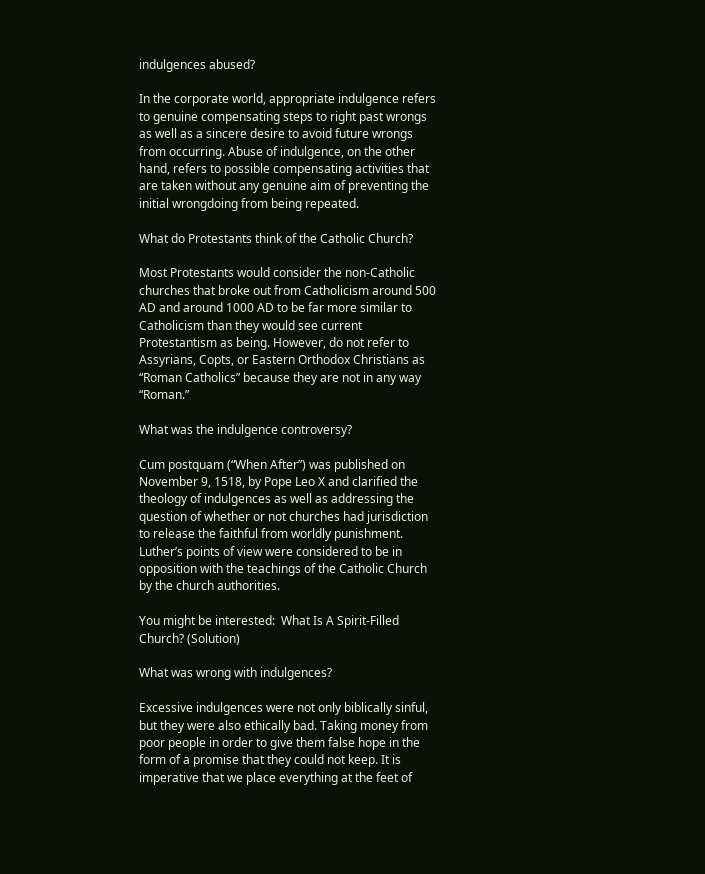indulgences abused?

In the corporate world, appropriate indulgence refers to genuine compensating steps to right past wrongs as well as a sincere desire to avoid future wrongs from occurring. Abuse of indulgence, on the other hand, refers to possible compensating activities that are taken without any genuine aim of preventing the initial wrongdoing from being repeated.

What do Protestants think of the Catholic Church?

Most Protestants would consider the non-Catholic churches that broke out from Catholicism around 500 AD and around 1000 AD to be far more similar to Catholicism than they would see current Protestantism as being. However, do not refer to Assyrians, Copts, or Eastern Orthodox Christians as “Roman Catholics” because they are not in any way “Roman.”

What was the indulgence controversy?

Cum postquam (“When After”) was published on November 9, 1518, by Pope Leo X and clarified the theology of indulgences as well as addressing the question of whether or not churches had jurisdiction to release the faithful from worldly punishment. Luther’s points of view were considered to be in opposition with the teachings of the Catholic Church by the church authorities.

You might be interested:  What Is A Spirit-Filled Church? (Solution)

What was wrong with indulgences?

Excessive indulgences were not only biblically sinful, but they were also ethically bad. Taking money from poor people in order to give them false hope in the form of a promise that they could not keep. It is imperative that we place everything at the feet of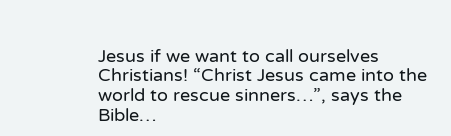Jesus if we want to call ourselves Christians! “Christ Jesus came into the world to rescue sinners…”, says the Bible…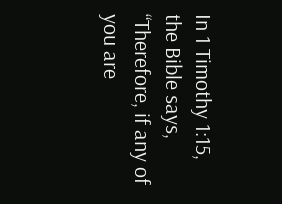In 1 Timothy 1:15, the Bible says, “Therefore, if any of you are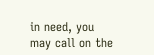in need, you may call on the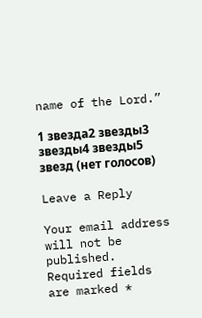name of the Lord.”

1 звезда2 звезды3 звезды4 звезды5 звезд (нет голосов)

Leave a Reply

Your email address will not be published. Required fields are marked *